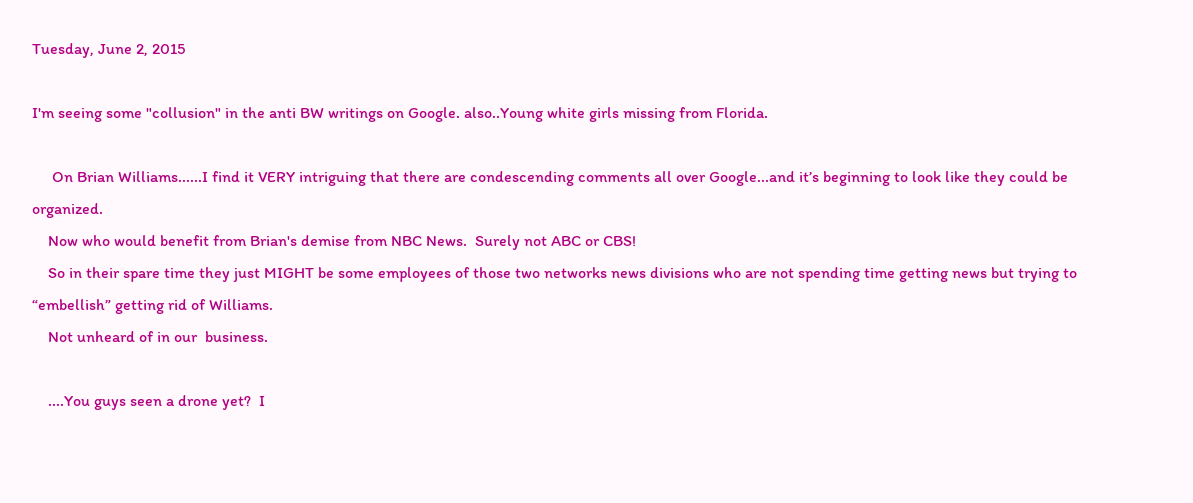Tuesday, June 2, 2015

I'm seeing some "collusion" in the anti BW writings on Google. also..Young white girls missing from Florida.

     On Brian Williams......I find it VERY intriguing that there are condescending comments all over Google...and it’s beginning to look like they could be organized.
    Now who would benefit from Brian's demise from NBC News.  Surely not ABC or CBS!
    So in their spare time they just MIGHT be some employees of those two networks news divisions who are not spending time getting news but trying to “embellish” getting rid of Williams.
    Not unheard of in our  business.

    ....You guys seen a drone yet?  I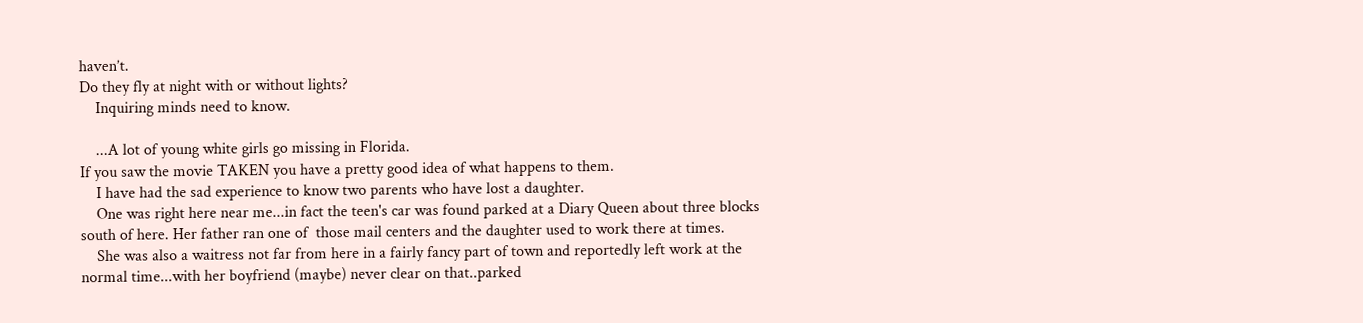haven’t.
Do they fly at night with or without lights?
    Inquiring minds need to know.

    ...A lot of young white girls go missing in Florida.
If you saw the movie TAKEN you have a pretty good idea of what happens to them.
    I have had the sad experience to know two parents who have lost a daughter.
    One was right here near me...in fact the teen's car was found parked at a Diary Queen about three blocks south of here. Her father ran one of  those mail centers and the daughter used to work there at times.
    She was also a waitress not far from here in a fairly fancy part of town and reportedly left work at the normal time...with her boyfriend (maybe) never clear on that..parked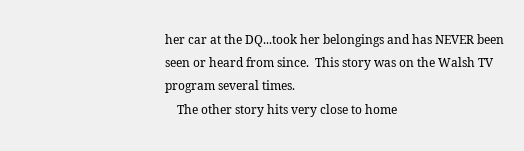her car at the DQ...took her belongings and has NEVER been seen or heard from since.  This story was on the Walsh TV program several times.
    The other story hits very close to home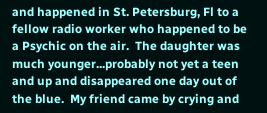and happened in St. Petersburg, Fl to a fellow radio worker who happened to be a Psychic on the air.  The daughter was much younger...probably not yet a teen and up and disappeared one day out of the blue.  My friend came by crying and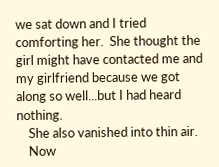we sat down and I tried comforting her.  She thought the girl might have contacted me and my girlfriend because we got along so well...but I had heard nothing.
    She also vanished into thin air.
    Now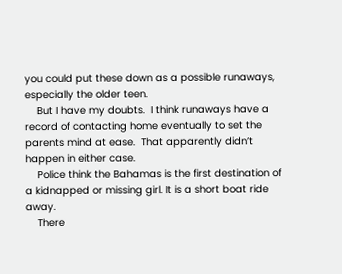you could put these down as a possible runaways, especially the older teen.
    But I have my doubts.  I think runaways have a record of contacting home eventually to set the parents mind at ease.  That apparently didn’t happen in either case.
    Police think the Bahamas is the first destination of a kidnapped or missing girl. It is a short boat ride away.
    There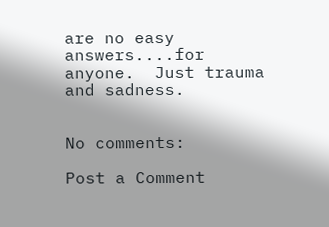are no easy answers....for anyone.  Just trauma and sadness.


No comments:

Post a Comment